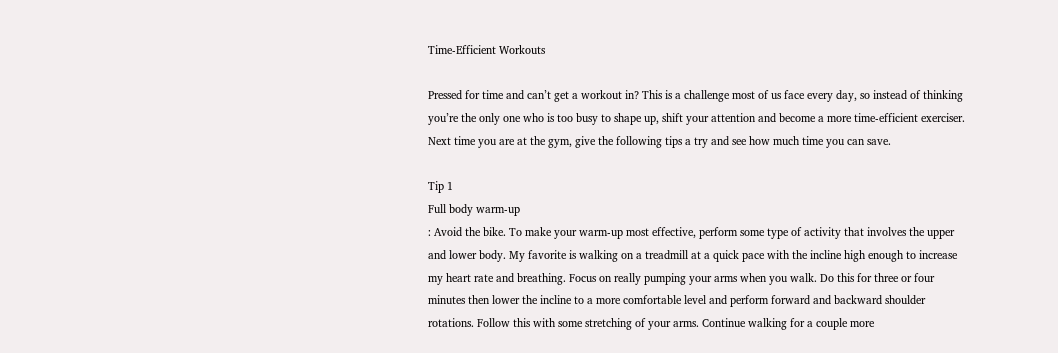Time-Efficient Workouts

Pressed for time and can’t get a workout in? This is a challenge most of us face every day, so instead of thinking you’re the only one who is too busy to shape up, shift your attention and become a more time-efficient exerciser. Next time you are at the gym, give the following tips a try and see how much time you can save.

Tip 1
Full body warm-up
: Avoid the bike. To make your warm-up most effective, perform some type of activity that involves the upper and lower body. My favorite is walking on a treadmill at a quick pace with the incline high enough to increase my heart rate and breathing. Focus on really pumping your arms when you walk. Do this for three or four minutes then lower the incline to a more comfortable level and perform forward and backward shoulder rotations. Follow this with some stretching of your arms. Continue walking for a couple more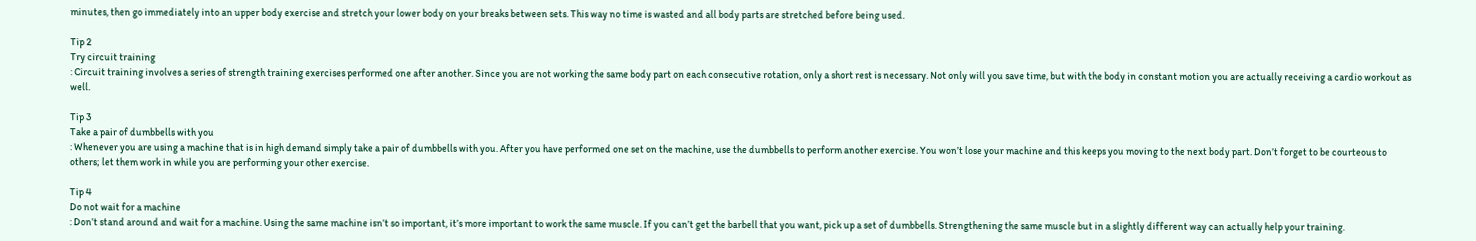minutes, then go immediately into an upper body exercise and stretch your lower body on your breaks between sets. This way no time is wasted and all body parts are stretched before being used.

Tip 2
Try circuit training
: Circuit training involves a series of strength training exercises performed one after another. Since you are not working the same body part on each consecutive rotation, only a short rest is necessary. Not only will you save time, but with the body in constant motion you are actually receiving a cardio workout as well.

Tip 3
Take a pair of dumbbells with you
: Whenever you are using a machine that is in high demand simply take a pair of dumbbells with you. After you have performed one set on the machine, use the dumbbells to perform another exercise. You won’t lose your machine and this keeps you moving to the next body part. Don’t forget to be courteous to others; let them work in while you are performing your other exercise.

Tip 4
Do not wait for a machine
: Don’t stand around and wait for a machine. Using the same machine isn’t so important, it’s more important to work the same muscle. If you can’t get the barbell that you want, pick up a set of dumbbells. Strengthening the same muscle but in a slightly different way can actually help your training.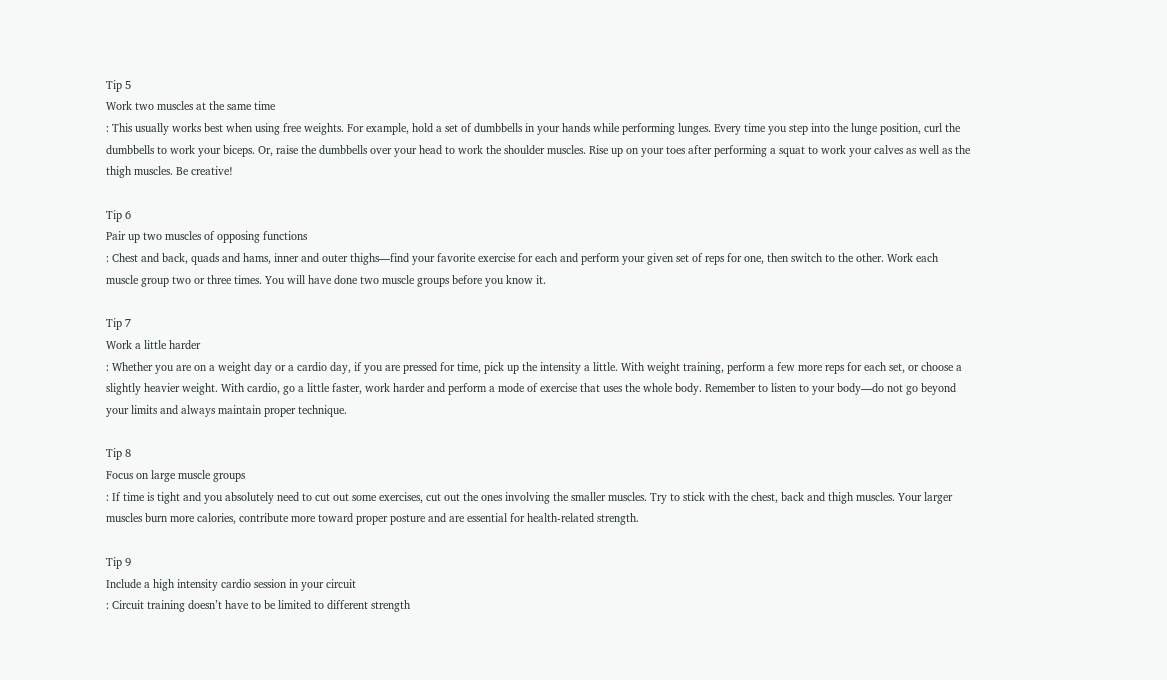Tip 5
Work two muscles at the same time
: This usually works best when using free weights. For example, hold a set of dumbbells in your hands while performing lunges. Every time you step into the lunge position, curl the dumbbells to work your biceps. Or, raise the dumbbells over your head to work the shoulder muscles. Rise up on your toes after performing a squat to work your calves as well as the thigh muscles. Be creative!

Tip 6
Pair up two muscles of opposing functions
: Chest and back, quads and hams, inner and outer thighs—find your favorite exercise for each and perform your given set of reps for one, then switch to the other. Work each muscle group two or three times. You will have done two muscle groups before you know it.

Tip 7
Work a little harder
: Whether you are on a weight day or a cardio day, if you are pressed for time, pick up the intensity a little. With weight training, perform a few more reps for each set, or choose a slightly heavier weight. With cardio, go a little faster, work harder and perform a mode of exercise that uses the whole body. Remember to listen to your body—do not go beyond your limits and always maintain proper technique.

Tip 8
Focus on large muscle groups
: If time is tight and you absolutely need to cut out some exercises, cut out the ones involving the smaller muscles. Try to stick with the chest, back and thigh muscles. Your larger muscles burn more calories, contribute more toward proper posture and are essential for health-related strength.

Tip 9
Include a high intensity cardio session in your circuit
: Circuit training doesn’t have to be limited to different strength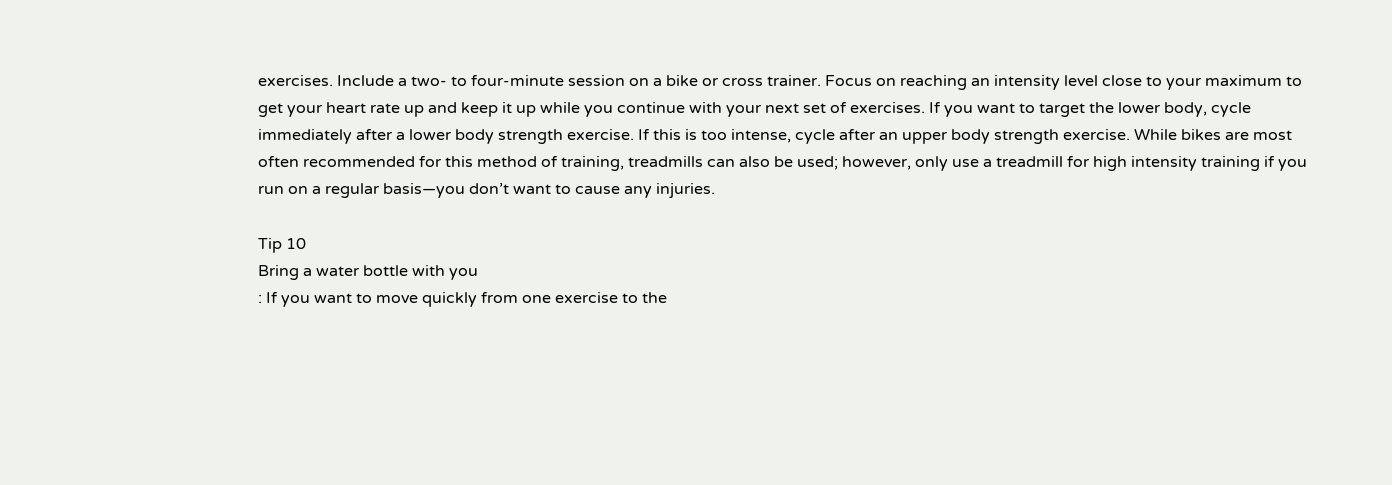exercises. Include a two- to four-minute session on a bike or cross trainer. Focus on reaching an intensity level close to your maximum to get your heart rate up and keep it up while you continue with your next set of exercises. If you want to target the lower body, cycle immediately after a lower body strength exercise. If this is too intense, cycle after an upper body strength exercise. While bikes are most often recommended for this method of training, treadmills can also be used; however, only use a treadmill for high intensity training if you run on a regular basis—you don’t want to cause any injuries.

Tip 10
Bring a water bottle with you
: If you want to move quickly from one exercise to the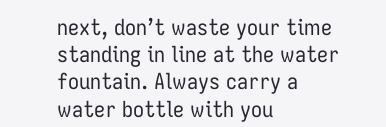next, don’t waste your time standing in line at the water fountain. Always carry a water bottle with you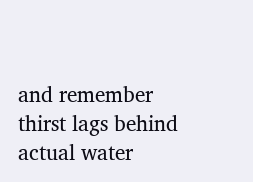and remember thirst lags behind actual water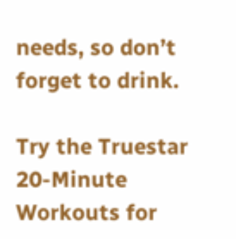needs, so don’t forget to drink.

Try the Truestar 20-Minute Workouts for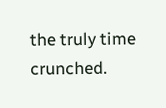the truly time crunched.